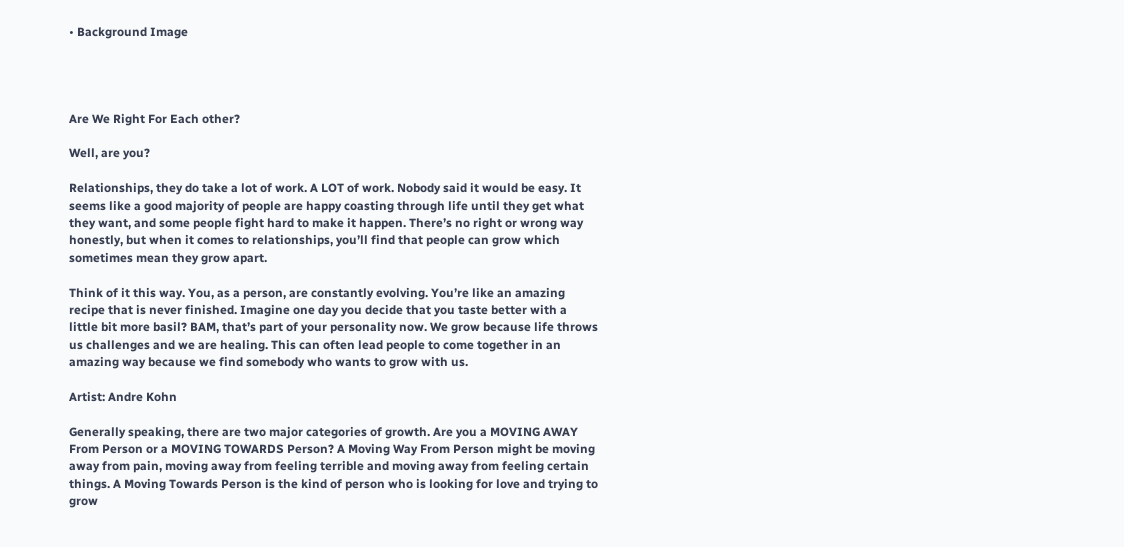• Background Image




Are We Right For Each other?

Well, are you?

Relationships, they do take a lot of work. A LOT of work. Nobody said it would be easy. It seems like a good majority of people are happy coasting through life until they get what they want, and some people fight hard to make it happen. There’s no right or wrong way honestly, but when it comes to relationships, you’ll find that people can grow which sometimes mean they grow apart.

Think of it this way. You, as a person, are constantly evolving. You’re like an amazing recipe that is never finished. Imagine one day you decide that you taste better with a little bit more basil? BAM, that’s part of your personality now. We grow because life throws us challenges and we are healing. This can often lead people to come together in an amazing way because we find somebody who wants to grow with us.

Artist: Andre Kohn

Generally speaking, there are two major categories of growth. Are you a MOVING AWAY From Person or a MOVING TOWARDS Person? A Moving Way From Person might be moving away from pain, moving away from feeling terrible and moving away from feeling certain things. A Moving Towards Person is the kind of person who is looking for love and trying to grow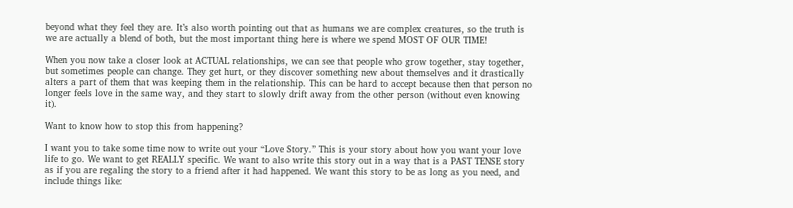beyond what they feel they are. It’s also worth pointing out that as humans we are complex creatures, so the truth is we are actually a blend of both, but the most important thing here is where we spend MOST OF OUR TIME!

When you now take a closer look at ACTUAL relationships, we can see that people who grow together, stay together, but sometimes people can change. They get hurt, or they discover something new about themselves and it drastically alters a part of them that was keeping them in the relationship. This can be hard to accept because then that person no longer feels love in the same way, and they start to slowly drift away from the other person (without even knowing it).

Want to know how to stop this from happening?

I want you to take some time now to write out your “Love Story.” This is your story about how you want your love life to go. We want to get REALLY specific. We want to also write this story out in a way that is a PAST TENSE story as if you are regaling the story to a friend after it had happened. We want this story to be as long as you need, and include things like: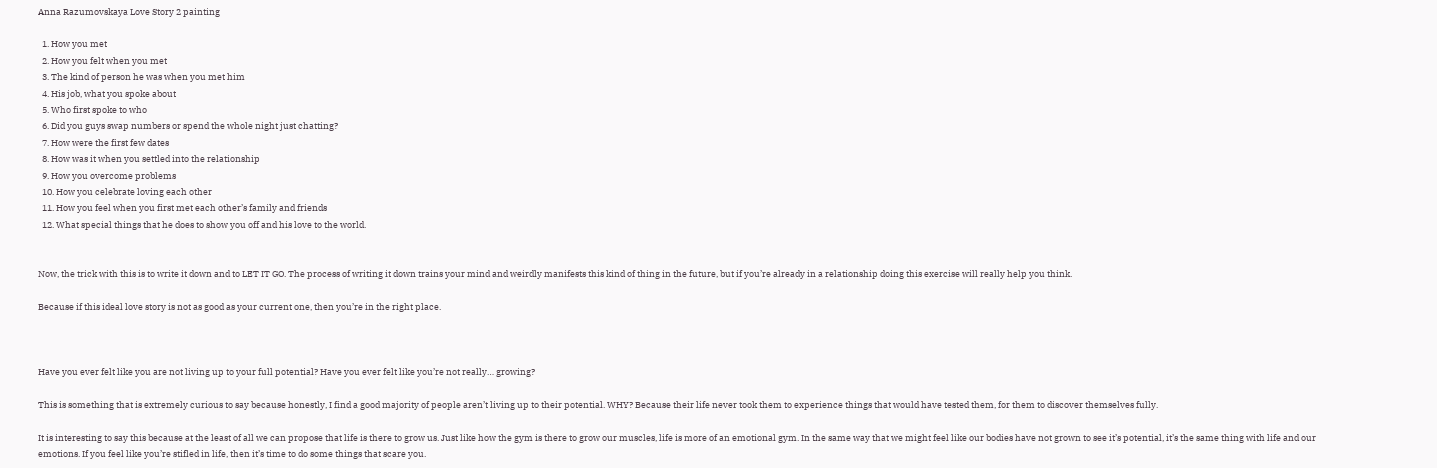Anna Razumovskaya Love Story 2 painting

  1. How you met
  2. How you felt when you met
  3. The kind of person he was when you met him
  4. His job, what you spoke about
  5. Who first spoke to who
  6. Did you guys swap numbers or spend the whole night just chatting?
  7. How were the first few dates
  8. How was it when you settled into the relationship
  9. How you overcome problems
  10. How you celebrate loving each other
  11. How you feel when you first met each other’s family and friends
  12. What special things that he does to show you off and his love to the world.


Now, the trick with this is to write it down and to LET IT GO. The process of writing it down trains your mind and weirdly manifests this kind of thing in the future, but if you’re already in a relationship doing this exercise will really help you think.

Because if this ideal love story is not as good as your current one, then you’re in the right place.



Have you ever felt like you are not living up to your full potential? Have you ever felt like you’re not really… growing?

This is something that is extremely curious to say because honestly, I find a good majority of people aren’t living up to their potential. WHY? Because their life never took them to experience things that would have tested them, for them to discover themselves fully.

It is interesting to say this because at the least of all we can propose that life is there to grow us. Just like how the gym is there to grow our muscles, life is more of an emotional gym. In the same way that we might feel like our bodies have not grown to see it’s potential, it’s the same thing with life and our emotions. If you feel like you’re stifled in life, then it’s time to do some things that scare you.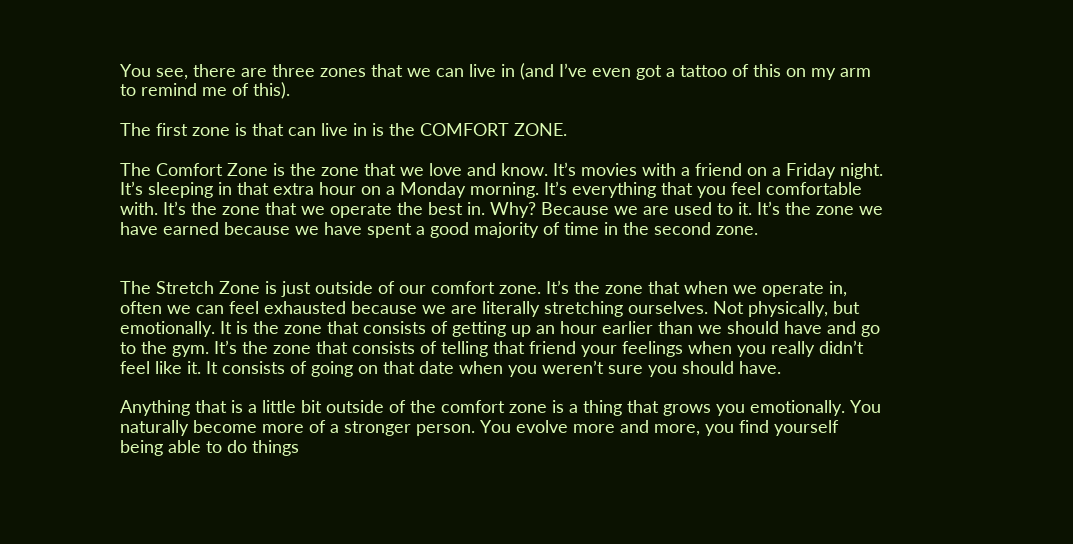You see, there are three zones that we can live in (and I’ve even got a tattoo of this on my arm to remind me of this).

The first zone is that can live in is the COMFORT ZONE.

The Comfort Zone is the zone that we love and know. It’s movies with a friend on a Friday night. It’s sleeping in that extra hour on a Monday morning. It’s everything that you feel comfortable with. It’s the zone that we operate the best in. Why? Because we are used to it. It’s the zone we have earned because we have spent a good majority of time in the second zone.


The Stretch Zone is just outside of our comfort zone. It’s the zone that when we operate in, often we can feel exhausted because we are literally stretching ourselves. Not physically, but emotionally. It is the zone that consists of getting up an hour earlier than we should have and go to the gym. It’s the zone that consists of telling that friend your feelings when you really didn’t feel like it. It consists of going on that date when you weren’t sure you should have.

Anything that is a little bit outside of the comfort zone is a thing that grows you emotionally. You naturally become more of a stronger person. You evolve more and more, you find yourself being able to do things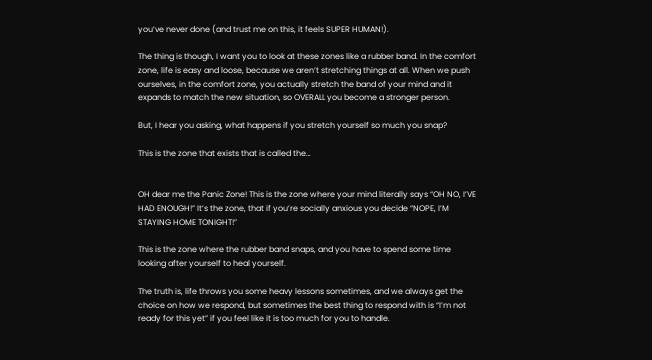you’ve never done (and trust me on this, it feels SUPER HUMAN!).

The thing is though, I want you to look at these zones like a rubber band. In the comfort zone, life is easy and loose, because we aren’t stretching things at all. When we push ourselves, in the comfort zone, you actually stretch the band of your mind and it expands to match the new situation, so OVERALL you become a stronger person.

But, I hear you asking, what happens if you stretch yourself so much you snap?

This is the zone that exists that is called the…


OH dear me the Panic Zone! This is the zone where your mind literally says “OH NO, I’VE HAD ENOUGH!” It’s the zone, that if you’re socially anxious you decide “NOPE, I’M STAYING HOME TONIGHT!”

This is the zone where the rubber band snaps, and you have to spend some time looking after yourself to heal yourself.

The truth is, life throws you some heavy lessons sometimes, and we always get the choice on how we respond, but sometimes the best thing to respond with is “I’m not ready for this yet” if you feel like it is too much for you to handle.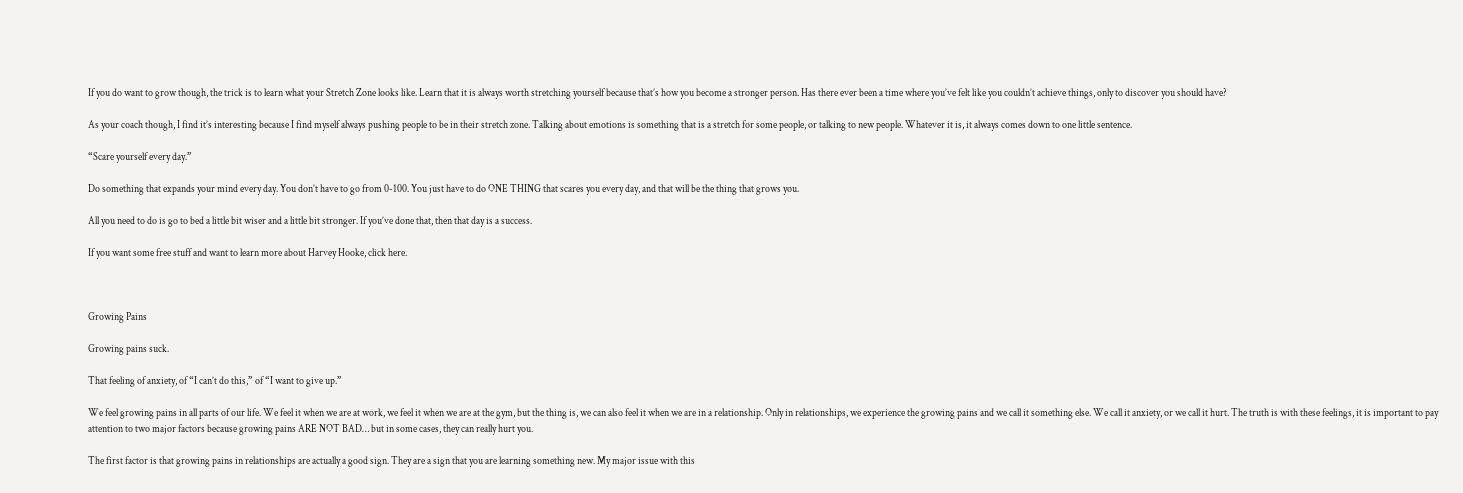If you do want to grow though, the trick is to learn what your Stretch Zone looks like. Learn that it is always worth stretching yourself because that’s how you become a stronger person. Has there ever been a time where you’ve felt like you couldn’t achieve things, only to discover you should have?

As your coach though, I find it’s interesting because I find myself always pushing people to be in their stretch zone. Talking about emotions is something that is a stretch for some people, or talking to new people. Whatever it is, it always comes down to one little sentence.

“Scare yourself every day.”

Do something that expands your mind every day. You don’t have to go from 0-100. You just have to do ONE THING that scares you every day, and that will be the thing that grows you.

All you need to do is go to bed a little bit wiser and a little bit stronger. If you’ve done that, then that day is a success.

If you want some free stuff and want to learn more about Harvey Hooke, click here.



Growing Pains

Growing pains suck.

That feeling of anxiety, of “I can’t do this,” of “I want to give up.”

We feel growing pains in all parts of our life. We feel it when we are at work, we feel it when we are at the gym, but the thing is, we can also feel it when we are in a relationship. Only in relationships, we experience the growing pains and we call it something else. We call it anxiety, or we call it hurt. The truth is with these feelings, it is important to pay attention to two major factors because growing pains ARE NOT BAD… but in some cases, they can really hurt you.

The first factor is that growing pains in relationships are actually a good sign. They are a sign that you are learning something new. My major issue with this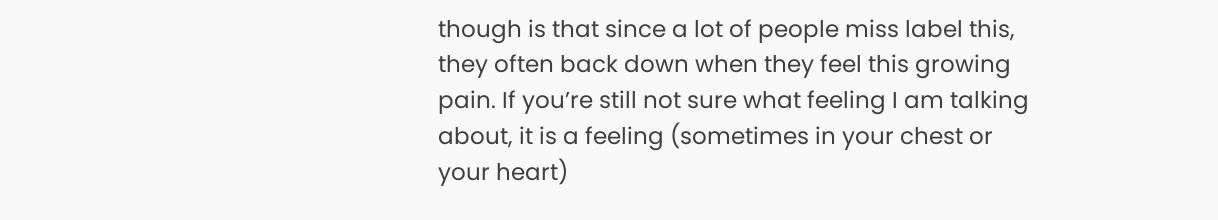though is that since a lot of people miss label this, they often back down when they feel this growing pain. If you’re still not sure what feeling I am talking about, it is a feeling (sometimes in your chest or your heart)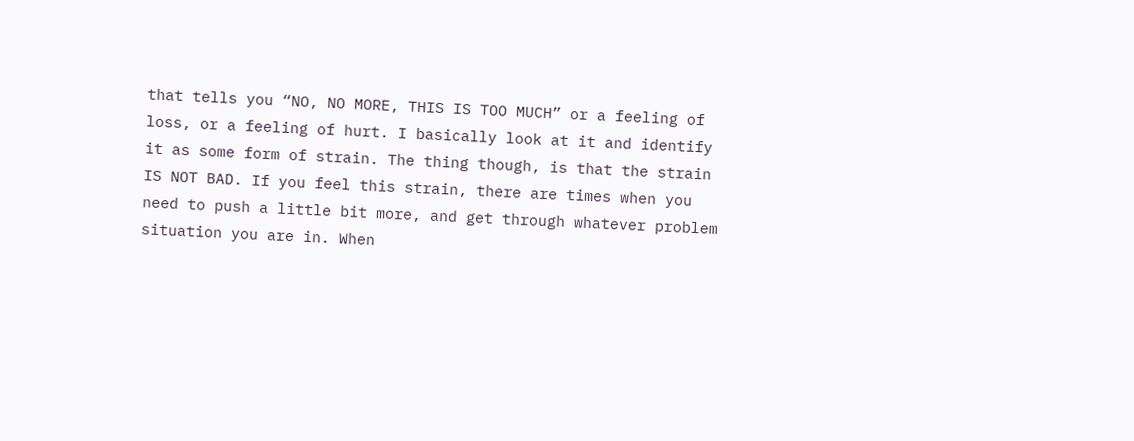that tells you “NO, NO MORE, THIS IS TOO MUCH” or a feeling of loss, or a feeling of hurt. I basically look at it and identify it as some form of strain. The thing though, is that the strain IS NOT BAD. If you feel this strain, there are times when you need to push a little bit more, and get through whatever problem situation you are in. When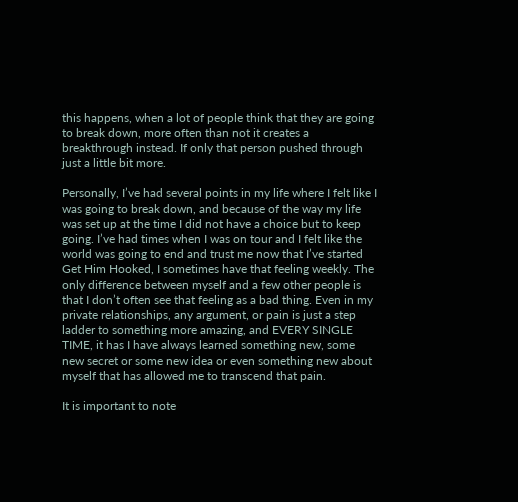this happens, when a lot of people think that they are going to break down, more often than not it creates a breakthrough instead. If only that person pushed through just a little bit more.

Personally, I’ve had several points in my life where I felt like I was going to break down, and because of the way my life was set up at the time I did not have a choice but to keep going. I’ve had times when I was on tour and I felt like the world was going to end and trust me now that I’ve started Get Him Hooked, I sometimes have that feeling weekly. The only difference between myself and a few other people is that I don’t often see that feeling as a bad thing. Even in my private relationships, any argument, or pain is just a step ladder to something more amazing, and EVERY SINGLE TIME, it has I have always learned something new, some new secret or some new idea or even something new about myself that has allowed me to transcend that pain.

It is important to note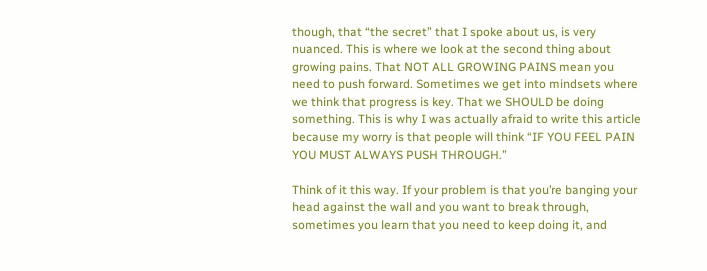though, that “the secret” that I spoke about us, is very nuanced. This is where we look at the second thing about growing pains. That NOT ALL GROWING PAINS mean you need to push forward. Sometimes we get into mindsets where we think that progress is key. That we SHOULD be doing something. This is why I was actually afraid to write this article because my worry is that people will think “IF YOU FEEL PAIN YOU MUST ALWAYS PUSH THROUGH.”

Think of it this way. If your problem is that you’re banging your head against the wall and you want to break through, sometimes you learn that you need to keep doing it, and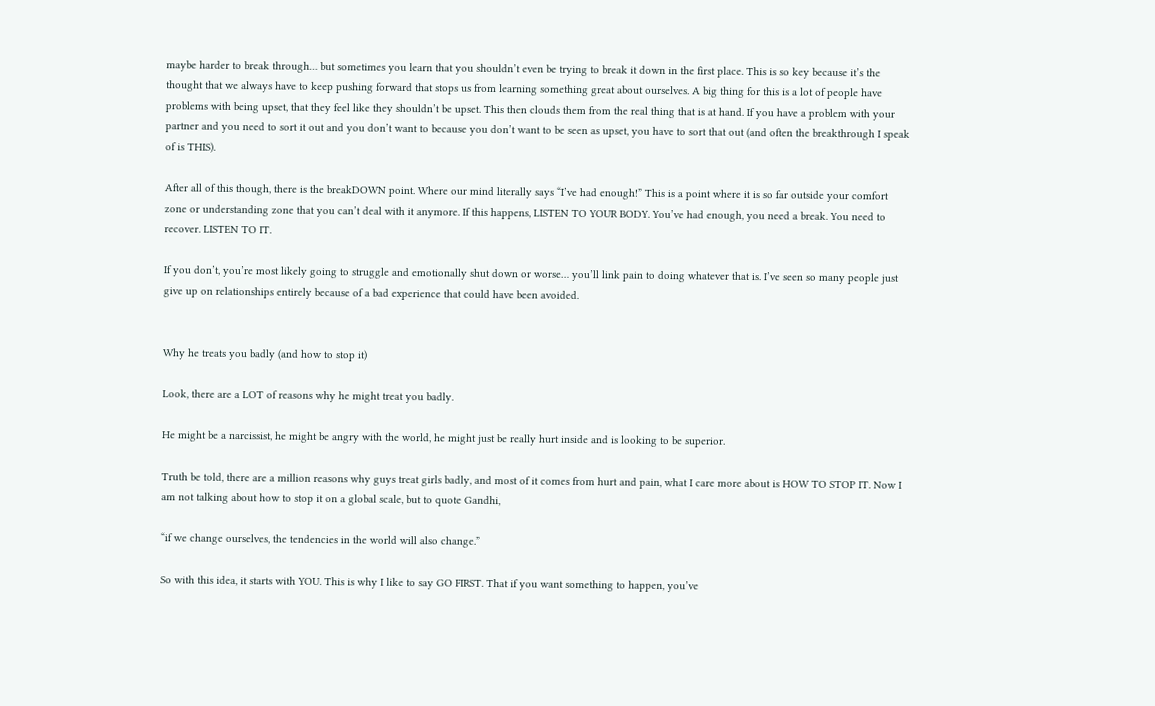maybe harder to break through… but sometimes you learn that you shouldn’t even be trying to break it down in the first place. This is so key because it’s the thought that we always have to keep pushing forward that stops us from learning something great about ourselves. A big thing for this is a lot of people have problems with being upset, that they feel like they shouldn’t be upset. This then clouds them from the real thing that is at hand. If you have a problem with your partner and you need to sort it out and you don’t want to because you don’t want to be seen as upset, you have to sort that out (and often the breakthrough I speak of is THIS).

After all of this though, there is the breakDOWN point. Where our mind literally says “I’ve had enough!” This is a point where it is so far outside your comfort zone or understanding zone that you can’t deal with it anymore. If this happens, LISTEN TO YOUR BODY. You’ve had enough, you need a break. You need to recover. LISTEN TO IT.

If you don’t, you’re most likely going to struggle and emotionally shut down or worse… you’ll link pain to doing whatever that is. I’ve seen so many people just give up on relationships entirely because of a bad experience that could have been avoided.


Why he treats you badly (and how to stop it)

Look, there are a LOT of reasons why he might treat you badly.

He might be a narcissist, he might be angry with the world, he might just be really hurt inside and is looking to be superior.

Truth be told, there are a million reasons why guys treat girls badly, and most of it comes from hurt and pain, what I care more about is HOW TO STOP IT. Now I am not talking about how to stop it on a global scale, but to quote Gandhi,

“if we change ourselves, the tendencies in the world will also change.”

So with this idea, it starts with YOU. This is why I like to say GO FIRST. That if you want something to happen, you’ve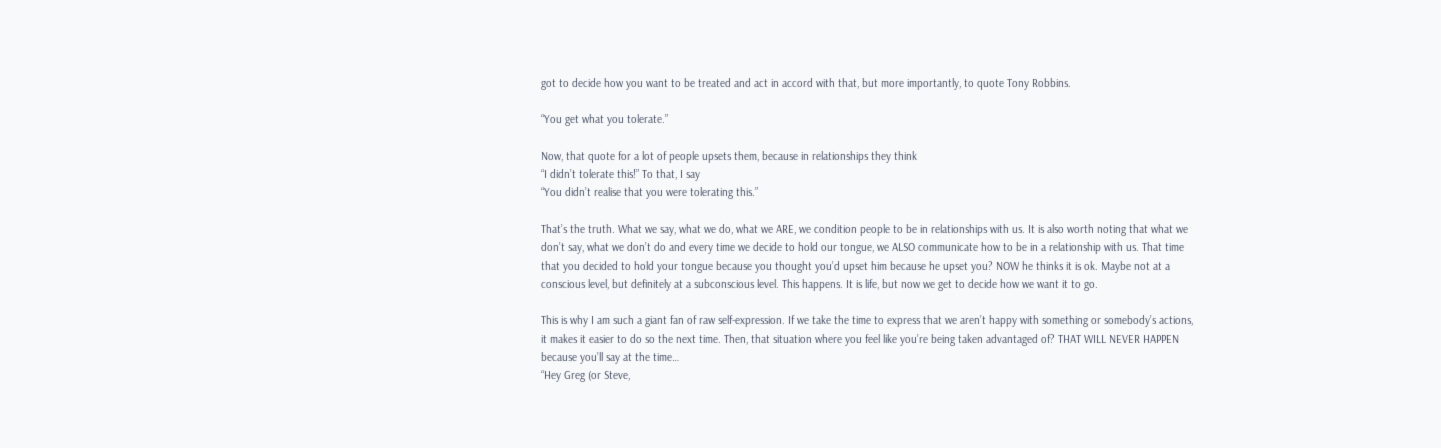got to decide how you want to be treated and act in accord with that, but more importantly, to quote Tony Robbins.

“You get what you tolerate.”

Now, that quote for a lot of people upsets them, because in relationships they think
“I didn’t tolerate this!” To that, I say
“You didn’t realise that you were tolerating this.”

That’s the truth. What we say, what we do, what we ARE, we condition people to be in relationships with us. It is also worth noting that what we don’t say, what we don’t do and every time we decide to hold our tongue, we ALSO communicate how to be in a relationship with us. That time that you decided to hold your tongue because you thought you’d upset him because he upset you? NOW he thinks it is ok. Maybe not at a conscious level, but definitely at a subconscious level. This happens. It is life, but now we get to decide how we want it to go.

This is why I am such a giant fan of raw self-expression. If we take the time to express that we aren’t happy with something or somebody’s actions, it makes it easier to do so the next time. Then, that situation where you feel like you’re being taken advantaged of? THAT WILL NEVER HAPPEN because you’ll say at the time…
“Hey Greg (or Steve,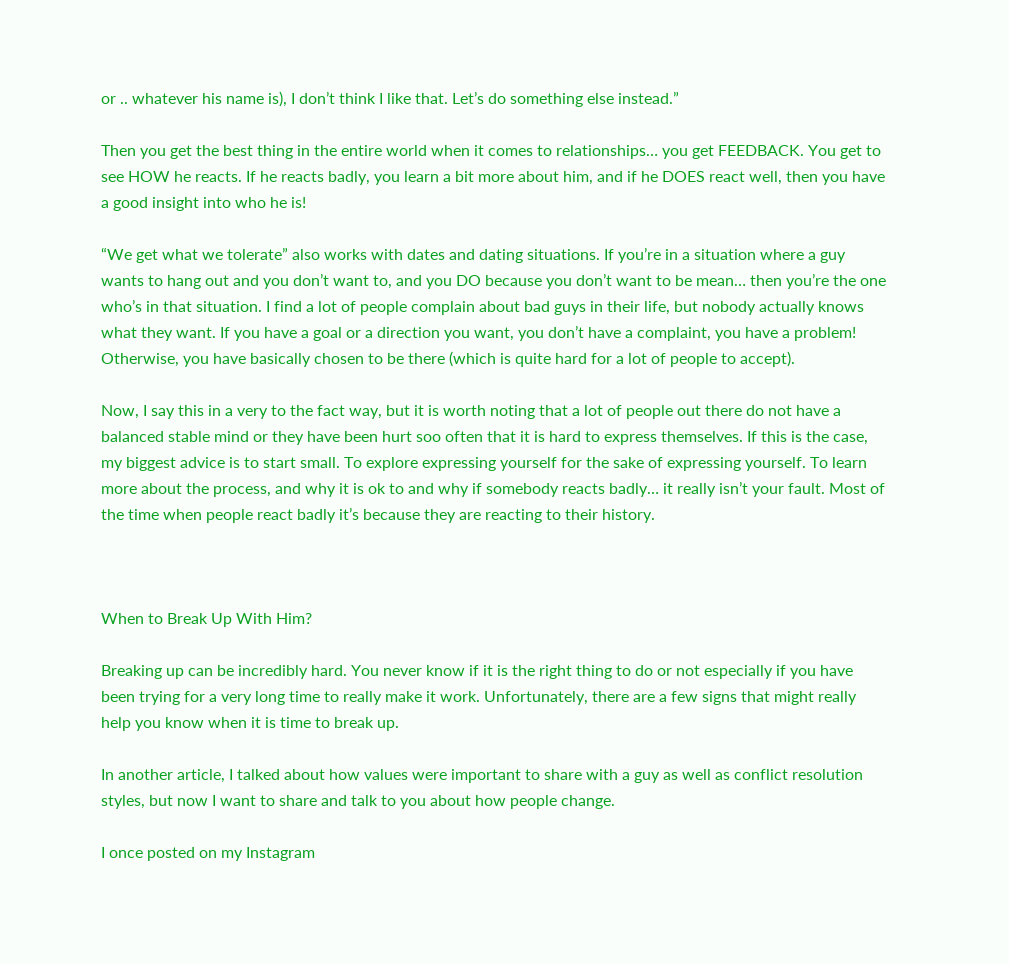or .. whatever his name is), I don’t think I like that. Let’s do something else instead.”

Then you get the best thing in the entire world when it comes to relationships… you get FEEDBACK. You get to see HOW he reacts. If he reacts badly, you learn a bit more about him, and if he DOES react well, then you have a good insight into who he is!

“We get what we tolerate” also works with dates and dating situations. If you’re in a situation where a guy wants to hang out and you don’t want to, and you DO because you don’t want to be mean… then you’re the one who’s in that situation. I find a lot of people complain about bad guys in their life, but nobody actually knows what they want. If you have a goal or a direction you want, you don’t have a complaint, you have a problem! Otherwise, you have basically chosen to be there (which is quite hard for a lot of people to accept).

Now, I say this in a very to the fact way, but it is worth noting that a lot of people out there do not have a balanced stable mind or they have been hurt soo often that it is hard to express themselves. If this is the case, my biggest advice is to start small. To explore expressing yourself for the sake of expressing yourself. To learn more about the process, and why it is ok to and why if somebody reacts badly… it really isn’t your fault. Most of the time when people react badly it’s because they are reacting to their history.



When to Break Up With Him?

Breaking up can be incredibly hard. You never know if it is the right thing to do or not especially if you have been trying for a very long time to really make it work. Unfortunately, there are a few signs that might really help you know when it is time to break up.

In another article, I talked about how values were important to share with a guy as well as conflict resolution styles, but now I want to share and talk to you about how people change.

I once posted on my Instagram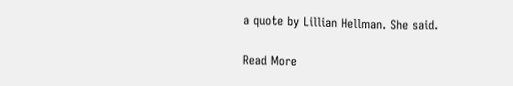a quote by Lillian Hellman. She said.

Read More